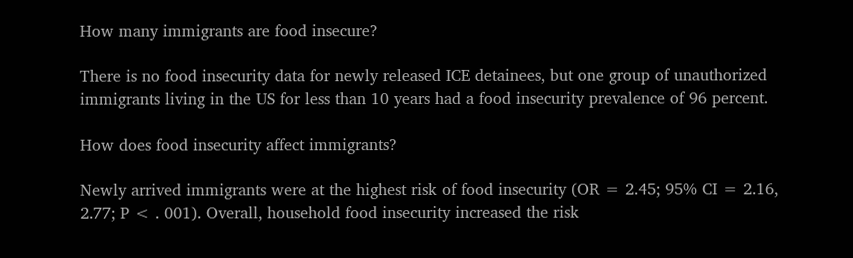How many immigrants are food insecure?

There is no food insecurity data for newly released ICE detainees, but one group of unauthorized immigrants living in the US for less than 10 years had a food insecurity prevalence of 96 percent.

How does food insecurity affect immigrants?

Newly arrived immigrants were at the highest risk of food insecurity (OR = 2.45; 95% CI = 2.16, 2.77; P < . 001). Overall, household food insecurity increased the risk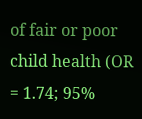of fair or poor child health (OR = 1.74; 95%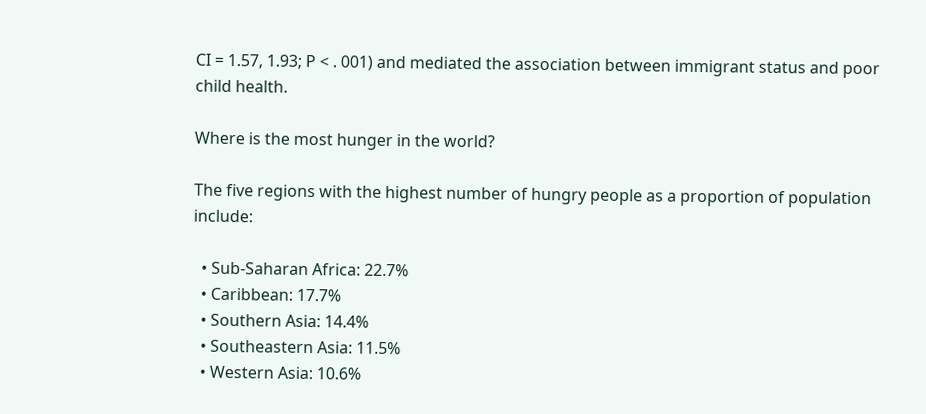CI = 1.57, 1.93; P < . 001) and mediated the association between immigrant status and poor child health.

Where is the most hunger in the world?

The five regions with the highest number of hungry people as a proportion of population include:

  • Sub-Saharan Africa: 22.7%
  • Caribbean: 17.7%
  • Southern Asia: 14.4%
  • Southeastern Asia: 11.5%
  • Western Asia: 10.6%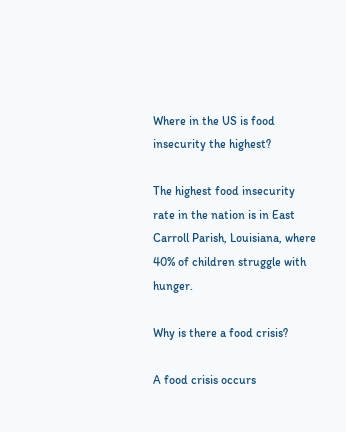Where in the US is food insecurity the highest?

The highest food insecurity rate in the nation is in East Carroll Parish, Louisiana, where 40% of children struggle with hunger.

Why is there a food crisis?

A food crisis occurs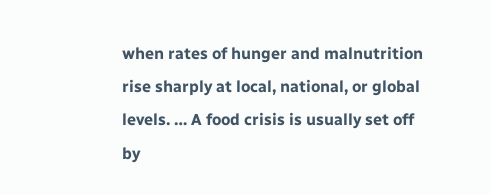when rates of hunger and malnutrition rise sharply at local, national, or global levels. … A food crisis is usually set off by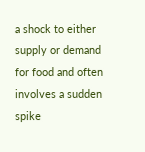a shock to either supply or demand for food and often involves a sudden spike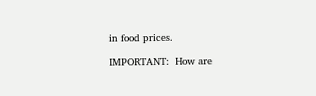in food prices.

IMPORTANT:  How are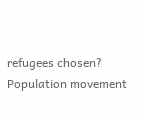refugees chosen?
Population movement